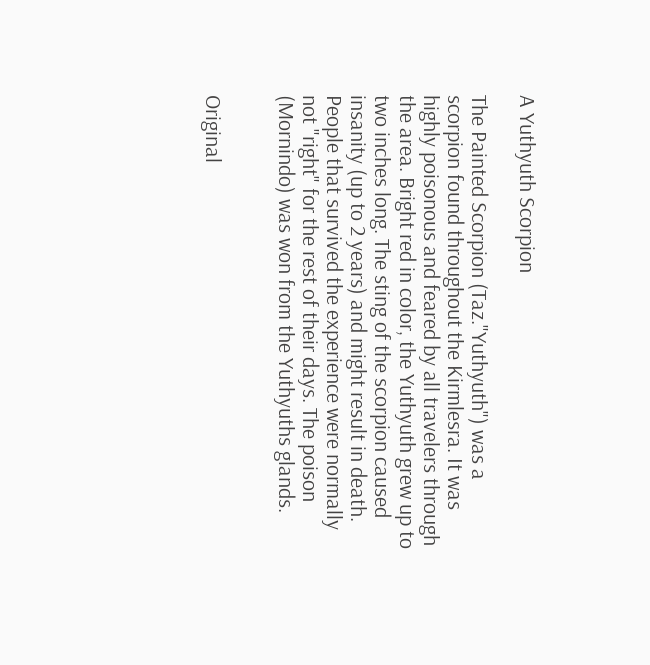A Yuthyuth Scorpion

The Painted Scorpion (Taz."Yuthyuth") was a scorpion found throughout the Kirmlesra. It was highly poisonous and feared by all travelers through the area. Bright red in color, the Yuthyuth grew up to two inches long. The sting of the scorpion caused insanity (up to 2 years) and might result in death. People that survived the experience were normally not "right" for the rest of their days. The poison (Mornindo) was won from the Yuthyuths glands.


Original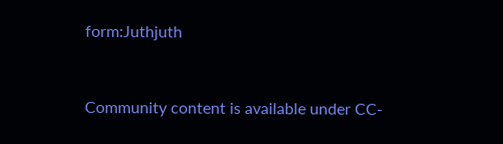form:Juthjuth


Community content is available under CC-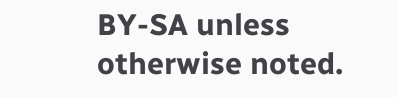BY-SA unless otherwise noted.